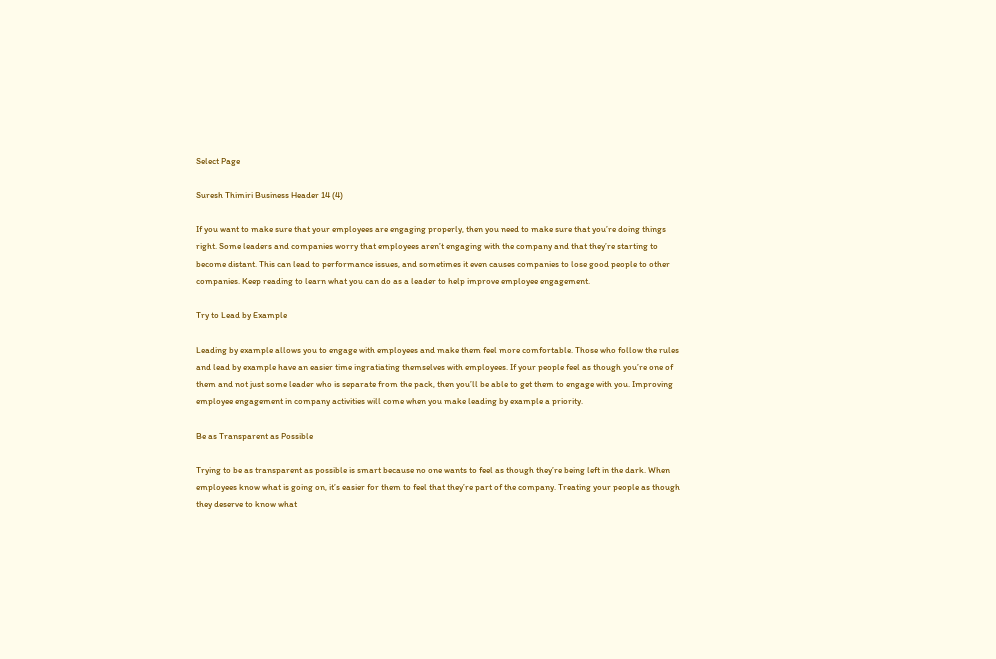Select Page

Suresh Thimiri Business Header 14 (4)

If you want to make sure that your employees are engaging properly, then you need to make sure that you’re doing things right. Some leaders and companies worry that employees aren’t engaging with the company and that they’re starting to become distant. This can lead to performance issues, and sometimes it even causes companies to lose good people to other companies. Keep reading to learn what you can do as a leader to help improve employee engagement.

Try to Lead by Example

Leading by example allows you to engage with employees and make them feel more comfortable. Those who follow the rules and lead by example have an easier time ingratiating themselves with employees. If your people feel as though you’re one of them and not just some leader who is separate from the pack, then you’ll be able to get them to engage with you. Improving employee engagement in company activities will come when you make leading by example a priority.

Be as Transparent as Possible

Trying to be as transparent as possible is smart because no one wants to feel as though they’re being left in the dark. When employees know what is going on, it’s easier for them to feel that they’re part of the company. Treating your people as though they deserve to know what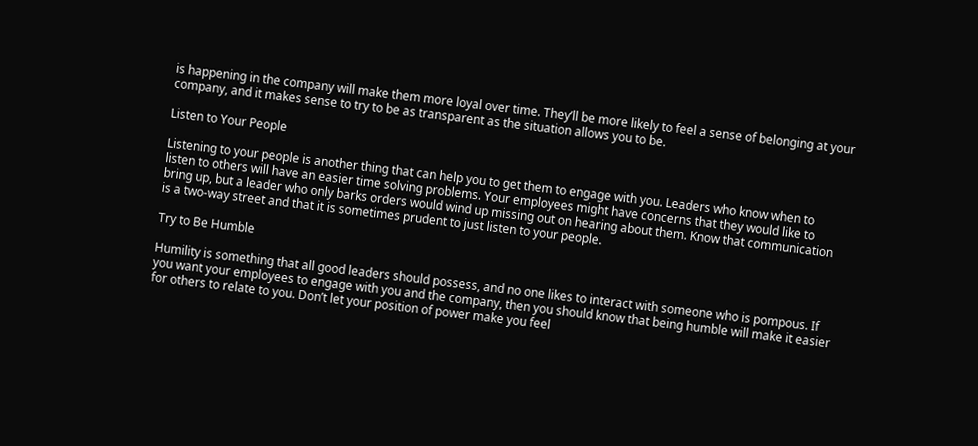is happening in the company will make them more loyal over time. They’ll be more likely to feel a sense of belonging at your company, and it makes sense to try to be as transparent as the situation allows you to be.

Listen to Your People

Listening to your people is another thing that can help you to get them to engage with you. Leaders who know when to listen to others will have an easier time solving problems. Your employees might have concerns that they would like to bring up, but a leader who only barks orders would wind up missing out on hearing about them. Know that communication is a two-way street and that it is sometimes prudent to just listen to your people.

Try to Be Humble

Humility is something that all good leaders should possess, and no one likes to interact with someone who is pompous. If you want your employees to engage with you and the company, then you should know that being humble will make it easier for others to relate to you. Don’t let your position of power make you feel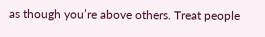as though you’re above others. Treat people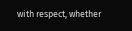with respect, whether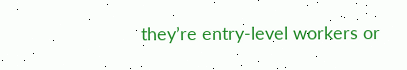they’re entry-level workers or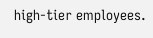high-tier employees.